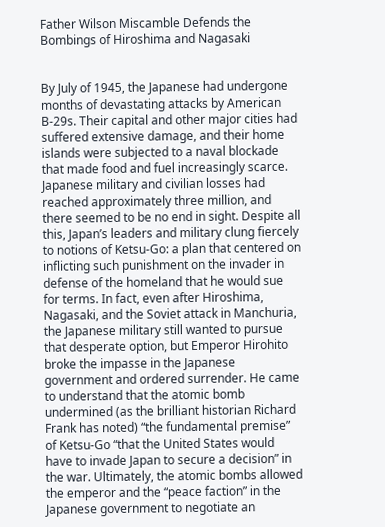Father Wilson Miscamble Defends the Bombings of Hiroshima and Nagasaki


By July of 1945, the Japanese had undergone months of devastating attacks by American B-29s. Their capital and other major cities had suffered extensive damage, and their home islands were subjected to a naval blockade that made food and fuel increasingly scarce. Japanese military and civilian losses had reached approximately three million, and there seemed to be no end in sight. Despite all this, Japan’s leaders and military clung fiercely to notions of Ketsu-Go: a plan that centered on inflicting such punishment on the invader in defense of the homeland that he would sue for terms. In fact, even after Hiroshima, Nagasaki, and the Soviet attack in Manchuria, the Japanese military still wanted to pursue that desperate option, but Emperor Hirohito broke the impasse in the Japanese government and ordered surrender. He came to understand that the atomic bomb undermined (as the brilliant historian Richard Frank has noted) “the fundamental premise” of Ketsu-Go “that the United States would have to invade Japan to secure a decision” in the war. Ultimately, the atomic bombs allowed the emperor and the “peace faction” in the Japanese government to negotiate an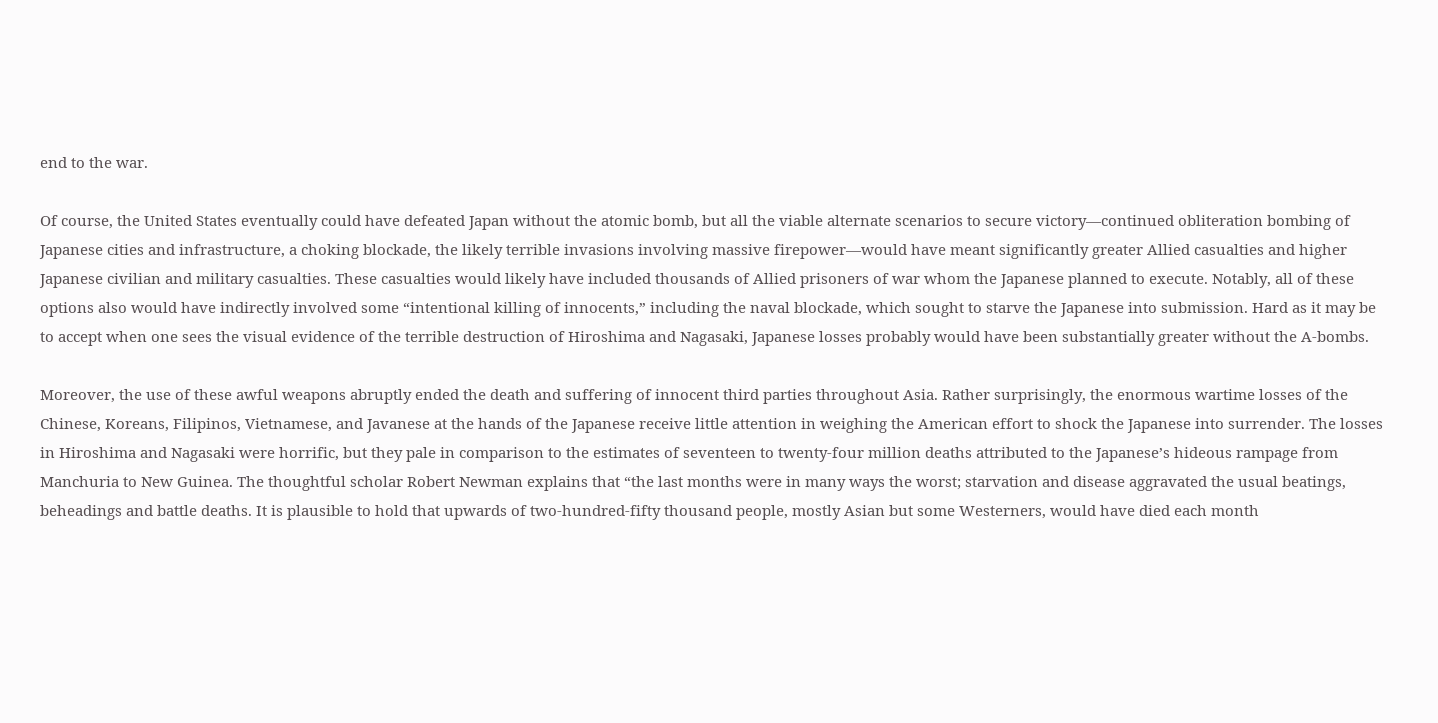end to the war.

Of course, the United States eventually could have defeated Japan without the atomic bomb, but all the viable alternate scenarios to secure victory—continued obliteration bombing of Japanese cities and infrastructure, a choking blockade, the likely terrible invasions involving massive firepower—would have meant significantly greater Allied casualties and higher Japanese civilian and military casualties. These casualties would likely have included thousands of Allied prisoners of war whom the Japanese planned to execute. Notably, all of these options also would have indirectly involved some “intentional killing of innocents,” including the naval blockade, which sought to starve the Japanese into submission. Hard as it may be to accept when one sees the visual evidence of the terrible destruction of Hiroshima and Nagasaki, Japanese losses probably would have been substantially greater without the A-bombs.

Moreover, the use of these awful weapons abruptly ended the death and suffering of innocent third parties throughout Asia. Rather surprisingly, the enormous wartime losses of the Chinese, Koreans, Filipinos, Vietnamese, and Javanese at the hands of the Japanese receive little attention in weighing the American effort to shock the Japanese into surrender. The losses in Hiroshima and Nagasaki were horrific, but they pale in comparison to the estimates of seventeen to twenty-four million deaths attributed to the Japanese’s hideous rampage from Manchuria to New Guinea. The thoughtful scholar Robert Newman explains that “the last months were in many ways the worst; starvation and disease aggravated the usual beatings, beheadings and battle deaths. It is plausible to hold that upwards of two-hundred-fifty thousand people, mostly Asian but some Westerners, would have died each month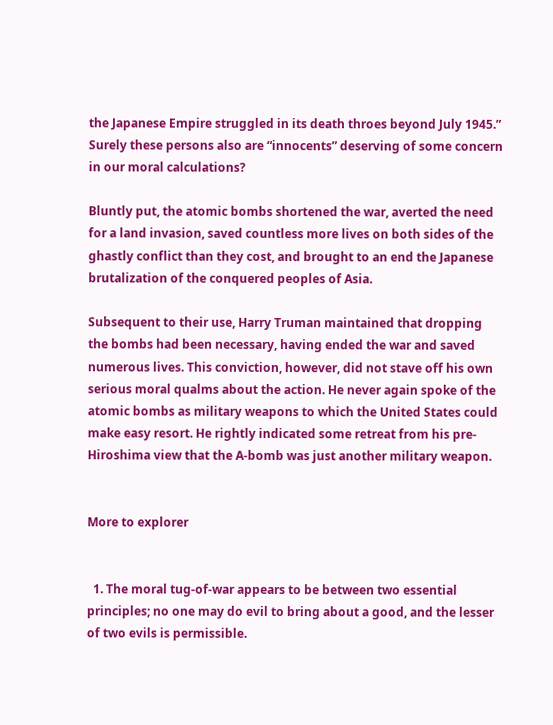the Japanese Empire struggled in its death throes beyond July 1945.” Surely these persons also are “innocents” deserving of some concern in our moral calculations?

Bluntly put, the atomic bombs shortened the war, averted the need for a land invasion, saved countless more lives on both sides of the ghastly conflict than they cost, and brought to an end the Japanese brutalization of the conquered peoples of Asia.

Subsequent to their use, Harry Truman maintained that dropping the bombs had been necessary, having ended the war and saved numerous lives. This conviction, however, did not stave off his own serious moral qualms about the action. He never again spoke of the atomic bombs as military weapons to which the United States could make easy resort. He rightly indicated some retreat from his pre-Hiroshima view that the A-bomb was just another military weapon.


More to explorer


  1. The moral tug-of-war appears to be between two essential principles; no one may do evil to bring about a good, and the lesser of two evils is permissible.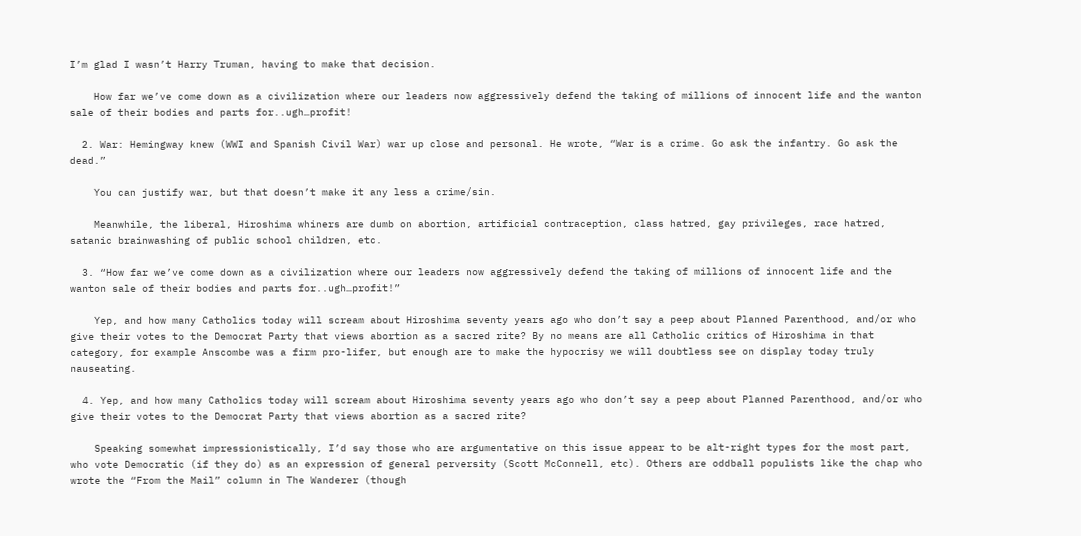I’m glad I wasn’t Harry Truman, having to make that decision.

    How far we’ve come down as a civilization where our leaders now aggressively defend the taking of millions of innocent life and the wanton sale of their bodies and parts for..ugh…profit!

  2. War: Hemingway knew (WWI and Spanish Civil War) war up close and personal. He wrote, “War is a crime. Go ask the infantry. Go ask the dead.”

    You can justify war, but that doesn’t make it any less a crime/sin.

    Meanwhile, the liberal, Hiroshima whiners are dumb on abortion, artificial contraception, class hatred, gay privileges, race hatred, satanic brainwashing of public school children, etc.

  3. “How far we’ve come down as a civilization where our leaders now aggressively defend the taking of millions of innocent life and the wanton sale of their bodies and parts for..ugh…profit!”

    Yep, and how many Catholics today will scream about Hiroshima seventy years ago who don’t say a peep about Planned Parenthood, and/or who give their votes to the Democrat Party that views abortion as a sacred rite? By no means are all Catholic critics of Hiroshima in that category, for example Anscombe was a firm pro-lifer, but enough are to make the hypocrisy we will doubtless see on display today truly nauseating.

  4. Yep, and how many Catholics today will scream about Hiroshima seventy years ago who don’t say a peep about Planned Parenthood, and/or who give their votes to the Democrat Party that views abortion as a sacred rite?

    Speaking somewhat impressionistically, I’d say those who are argumentative on this issue appear to be alt-right types for the most part, who vote Democratic (if they do) as an expression of general perversity (Scott McConnell, etc). Others are oddball populists like the chap who wrote the “From the Mail” column in The Wanderer (though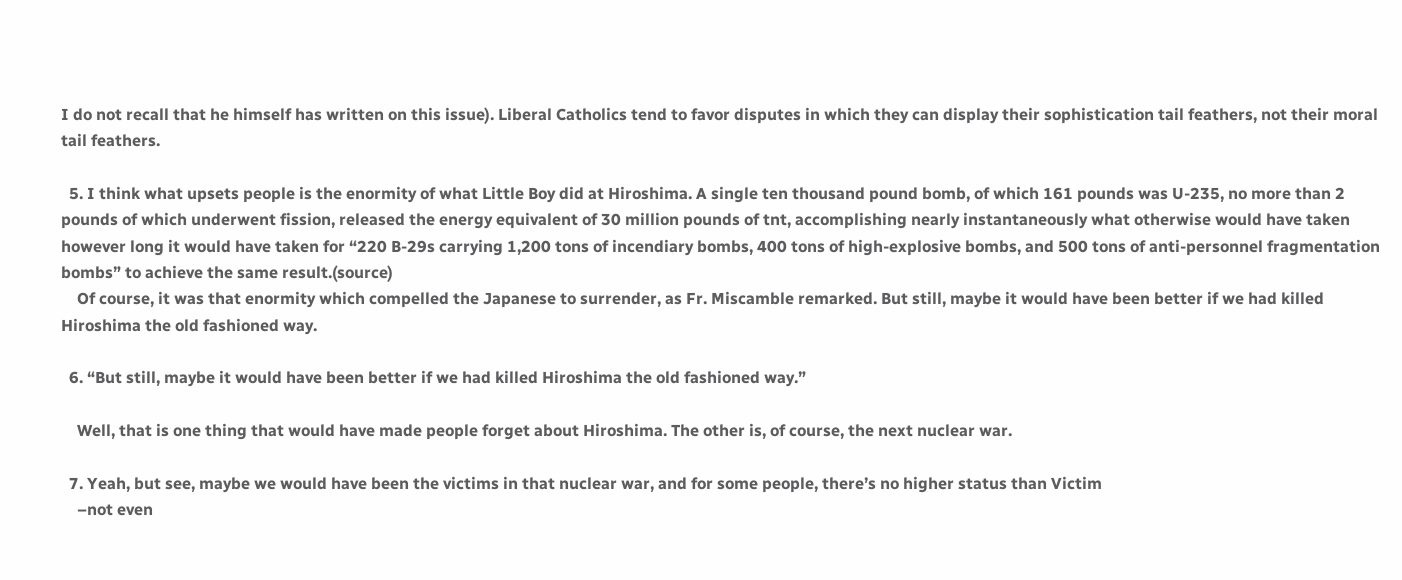I do not recall that he himself has written on this issue). Liberal Catholics tend to favor disputes in which they can display their sophistication tail feathers, not their moral tail feathers.

  5. I think what upsets people is the enormity of what Little Boy did at Hiroshima. A single ten thousand pound bomb, of which 161 pounds was U-235, no more than 2 pounds of which underwent fission, released the energy equivalent of 30 million pounds of tnt, accomplishing nearly instantaneously what otherwise would have taken however long it would have taken for “220 B-29s carrying 1,200 tons of incendiary bombs, 400 tons of high-explosive bombs, and 500 tons of anti-personnel fragmentation bombs” to achieve the same result.(source)
    Of course, it was that enormity which compelled the Japanese to surrender, as Fr. Miscamble remarked. But still, maybe it would have been better if we had killed Hiroshima the old fashioned way.

  6. “But still, maybe it would have been better if we had killed Hiroshima the old fashioned way.”

    Well, that is one thing that would have made people forget about Hiroshima. The other is, of course, the next nuclear war.

  7. Yeah, but see, maybe we would have been the victims in that nuclear war, and for some people, there’s no higher status than Victim
    –not even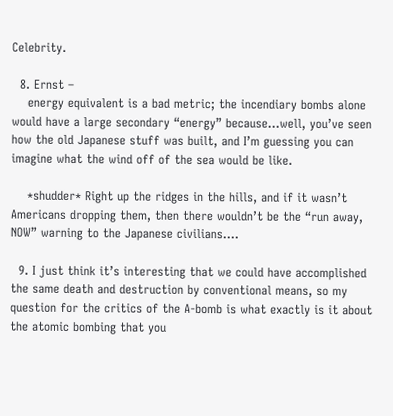Celebrity.

  8. Ernst –
    energy equivalent is a bad metric; the incendiary bombs alone would have a large secondary “energy” because…well, you’ve seen how the old Japanese stuff was built, and I’m guessing you can imagine what the wind off of the sea would be like.

    *shudder* Right up the ridges in the hills, and if it wasn’t Americans dropping them, then there wouldn’t be the “run away, NOW” warning to the Japanese civilians….

  9. I just think it’s interesting that we could have accomplished the same death and destruction by conventional means, so my question for the critics of the A-bomb is what exactly is it about the atomic bombing that you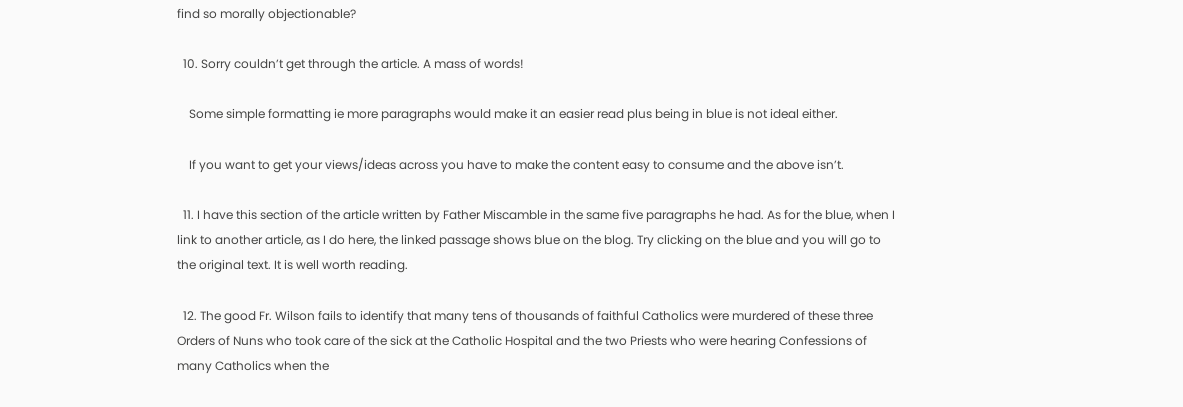find so morally objectionable?

  10. Sorry couldn’t get through the article. A mass of words!

    Some simple formatting ie more paragraphs would make it an easier read plus being in blue is not ideal either.

    If you want to get your views/ideas across you have to make the content easy to consume and the above isn’t.

  11. I have this section of the article written by Father Miscamble in the same five paragraphs he had. As for the blue, when I link to another article, as I do here, the linked passage shows blue on the blog. Try clicking on the blue and you will go to the original text. It is well worth reading.

  12. The good Fr. Wilson fails to identify that many tens of thousands of faithful Catholics were murdered of these three Orders of Nuns who took care of the sick at the Catholic Hospital and the two Priests who were hearing Confessions of many Catholics when the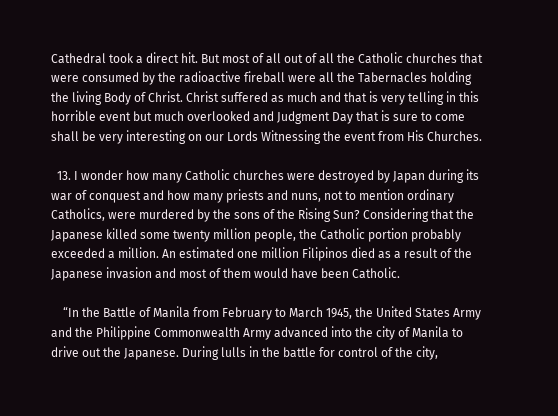Cathedral took a direct hit. But most of all out of all the Catholic churches that were consumed by the radioactive fireball were all the Tabernacles holding the living Body of Christ. Christ suffered as much and that is very telling in this horrible event but much overlooked and Judgment Day that is sure to come shall be very interesting on our Lords Witnessing the event from His Churches.

  13. I wonder how many Catholic churches were destroyed by Japan during its war of conquest and how many priests and nuns, not to mention ordinary Catholics, were murdered by the sons of the Rising Sun? Considering that the Japanese killed some twenty million people, the Catholic portion probably exceeded a million. An estimated one million Filipinos died as a result of the Japanese invasion and most of them would have been Catholic.

    “In the Battle of Manila from February to March 1945, the United States Army and the Philippine Commonwealth Army advanced into the city of Manila to drive out the Japanese. During lulls in the battle for control of the city,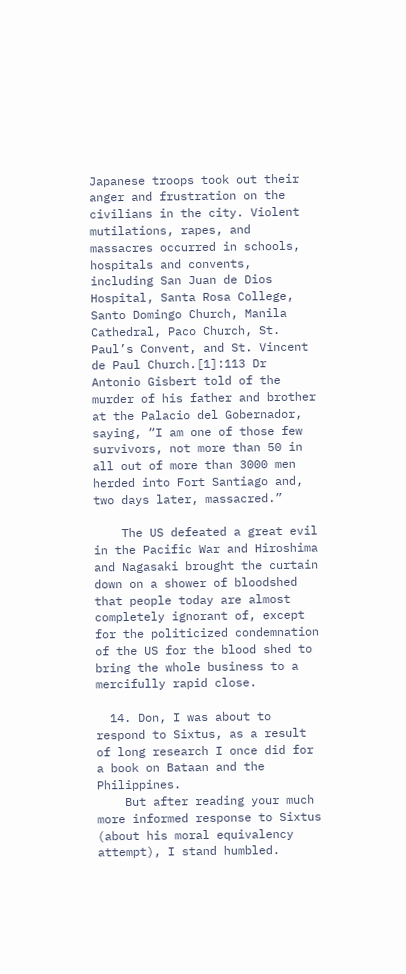Japanese troops took out their anger and frustration on the civilians in the city. Violent mutilations, rapes, and massacres occurred in schools, hospitals and convents, including San Juan de Dios Hospital, Santa Rosa College, Santo Domingo Church, Manila Cathedral, Paco Church, St. Paul’s Convent, and St. Vincent de Paul Church.[1]:113 Dr Antonio Gisbert told of the murder of his father and brother at the Palacio del Gobernador, saying, “I am one of those few survivors, not more than 50 in all out of more than 3000 men herded into Fort Santiago and, two days later, massacred.”

    The US defeated a great evil in the Pacific War and Hiroshima and Nagasaki brought the curtain down on a shower of bloodshed that people today are almost completely ignorant of, except for the politicized condemnation of the US for the blood shed to bring the whole business to a mercifully rapid close.

  14. Don, I was about to respond to Sixtus, as a result of long research I once did for a book on Bataan and the Philippines.
    But after reading your much more informed response to Sixtus (about his moral equivalency attempt), I stand humbled.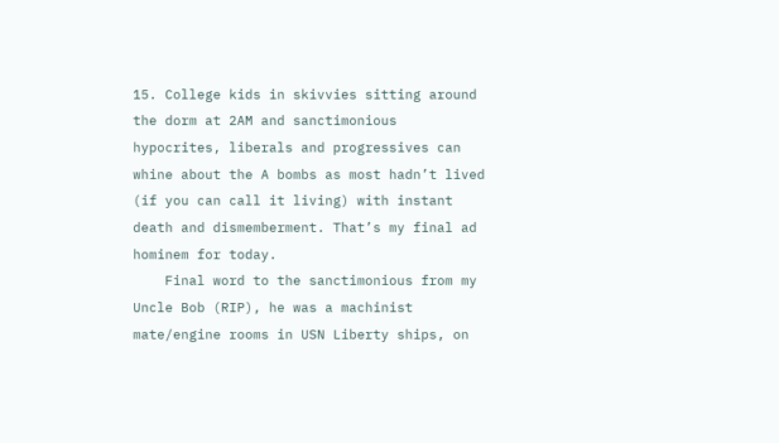15. College kids in skivvies sitting around the dorm at 2AM and sanctimonious hypocrites, liberals and progressives can whine about the A bombs as most hadn’t lived (if you can call it living) with instant death and dismemberment. That’s my final ad hominem for today.
    Final word to the sanctimonious from my Uncle Bob (RIP), he was a machinist mate/engine rooms in USN Liberty ships, on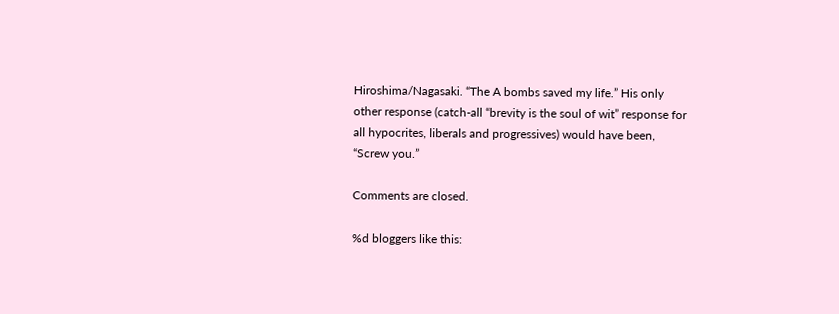Hiroshima/Nagasaki. “The A bombs saved my life.” His only other response (catch-all “brevity is the soul of wit” response for all hypocrites, liberals and progressives) would have been, “Screw you.”

Comments are closed.

%d bloggers like this: